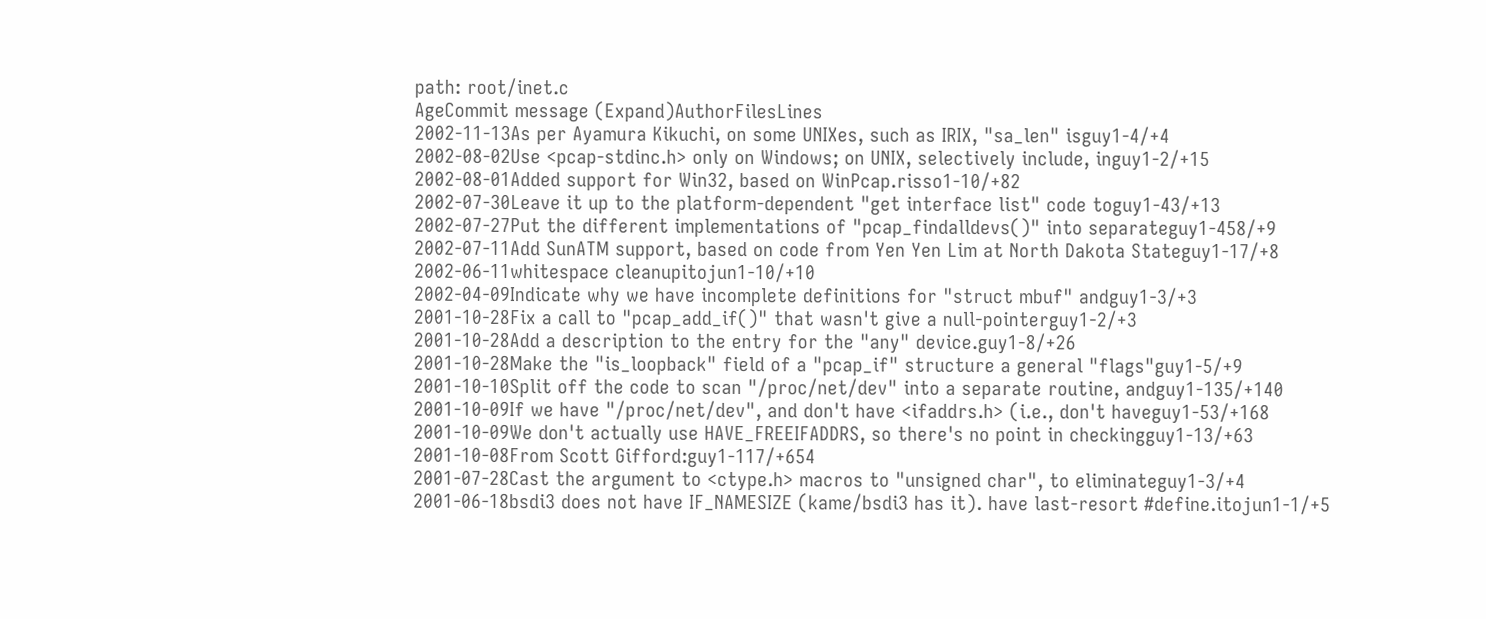path: root/inet.c
AgeCommit message (Expand)AuthorFilesLines
2002-11-13As per Ayamura Kikuchi, on some UNIXes, such as IRIX, "sa_len" isguy1-4/+4
2002-08-02Use <pcap-stdinc.h> only on Windows; on UNIX, selectively include, inguy1-2/+15
2002-08-01Added support for Win32, based on WinPcap.risso1-10/+82
2002-07-30Leave it up to the platform-dependent "get interface list" code toguy1-43/+13
2002-07-27Put the different implementations of "pcap_findalldevs()" into separateguy1-458/+9
2002-07-11Add SunATM support, based on code from Yen Yen Lim at North Dakota Stateguy1-17/+8
2002-06-11whitespace cleanupitojun1-10/+10
2002-04-09Indicate why we have incomplete definitions for "struct mbuf" andguy1-3/+3
2001-10-28Fix a call to "pcap_add_if()" that wasn't give a null-pointerguy1-2/+3
2001-10-28Add a description to the entry for the "any" device.guy1-8/+26
2001-10-28Make the "is_loopback" field of a "pcap_if" structure a general "flags"guy1-5/+9
2001-10-10Split off the code to scan "/proc/net/dev" into a separate routine, andguy1-135/+140
2001-10-09If we have "/proc/net/dev", and don't have <ifaddrs.h> (i.e., don't haveguy1-53/+168
2001-10-09We don't actually use HAVE_FREEIFADDRS, so there's no point in checkingguy1-13/+63
2001-10-08From Scott Gifford:guy1-117/+654
2001-07-28Cast the argument to <ctype.h> macros to "unsigned char", to eliminateguy1-3/+4
2001-06-18bsdi3 does not have IF_NAMESIZE (kame/bsdi3 has it). have last-resort #define.itojun1-1/+5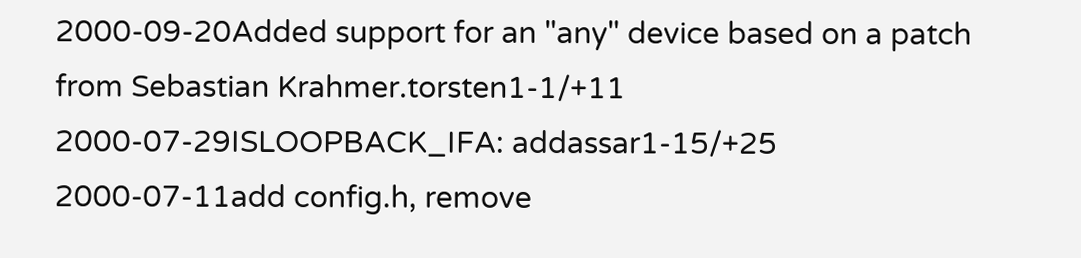2000-09-20Added support for an "any" device based on a patch from Sebastian Krahmer.torsten1-1/+11
2000-07-29ISLOOPBACK_IFA: addassar1-15/+25
2000-07-11add config.h, remove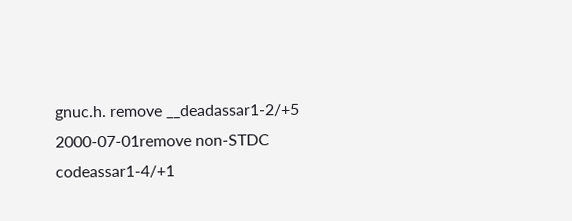gnuc.h. remove __deadassar1-2/+5
2000-07-01remove non-STDC codeassar1-4/+1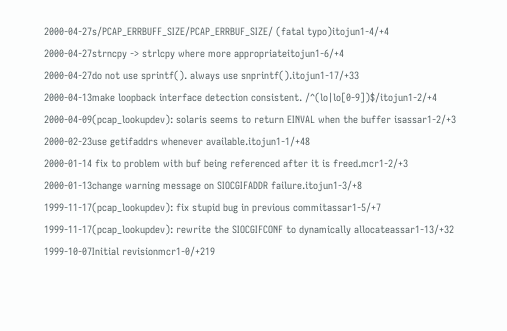2000-04-27s/PCAP_ERRBUFF_SIZE/PCAP_ERRBUF_SIZE/ (fatal typo)itojun1-4/+4
2000-04-27strncpy -> strlcpy where more appropriateitojun1-6/+4
2000-04-27do not use sprintf(). always use snprintf().itojun1-17/+33
2000-04-13make loopback interface detection consistent. /^(lo|lo[0-9])$/itojun1-2/+4
2000-04-09(pcap_lookupdev): solaris seems to return EINVAL when the buffer isassar1-2/+3
2000-02-23use getifaddrs whenever available.itojun1-1/+48
2000-01-14 fix to problem with buf being referenced after it is freed.mcr1-2/+3
2000-01-13change warning message on SIOCGIFADDR failure.itojun1-3/+8
1999-11-17(pcap_lookupdev): fix stupid bug in previous commitassar1-5/+7
1999-11-17(pcap_lookupdev): rewrite the SIOCGIFCONF to dynamically allocateassar1-13/+32
1999-10-07Initial revisionmcr1-0/+219